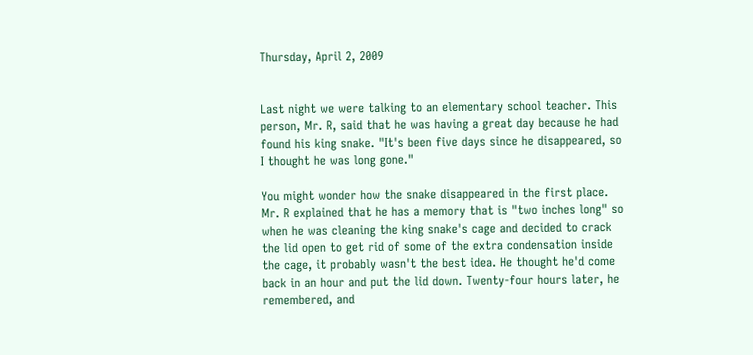Thursday, April 2, 2009


Last night we were talking to an elementary school teacher. This person, Mr. R, said that he was having a great day because he had found his king snake. "It's been five days since he disappeared, so I thought he was long gone."

You might wonder how the snake disappeared in the first place. Mr. R explained that he has a memory that is "two inches long" so when he was cleaning the king snake's cage and decided to crack the lid open to get rid of some of the extra condensation inside the cage, it probably wasn't the best idea. He thought he'd come back in an hour and put the lid down. Twenty-four hours later, he remembered, and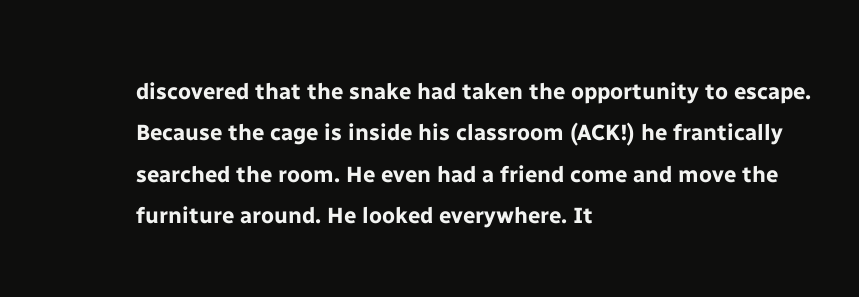discovered that the snake had taken the opportunity to escape. Because the cage is inside his classroom (ACK!) he frantically searched the room. He even had a friend come and move the furniture around. He looked everywhere. It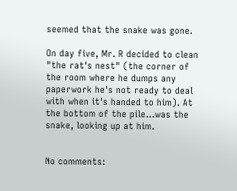seemed that the snake was gone.

On day five, Mr. R decided to clean "the rat's nest" (the corner of the room where he dumps any paperwork he's not ready to deal with when it's handed to him). At the bottom of the pile...was the snake, looking up at him.


No comments: